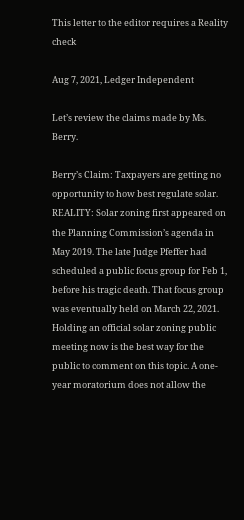This letter to the editor requires a Reality check

Aug 7, 2021, Ledger Independent

Let’s review the claims made by Ms. Berry.

Berry’s Claim: Taxpayers are getting no opportunity to how best regulate solar.  REALITY: Solar zoning first appeared on the Planning Commission’s agenda in May 2019. The late Judge Pfeffer had scheduled a public focus group for Feb 1, before his tragic death. That focus group was eventually held on March 22, 2021. Holding an official solar zoning public meeting now is the best way for the public to comment on this topic. A one-year moratorium does not allow the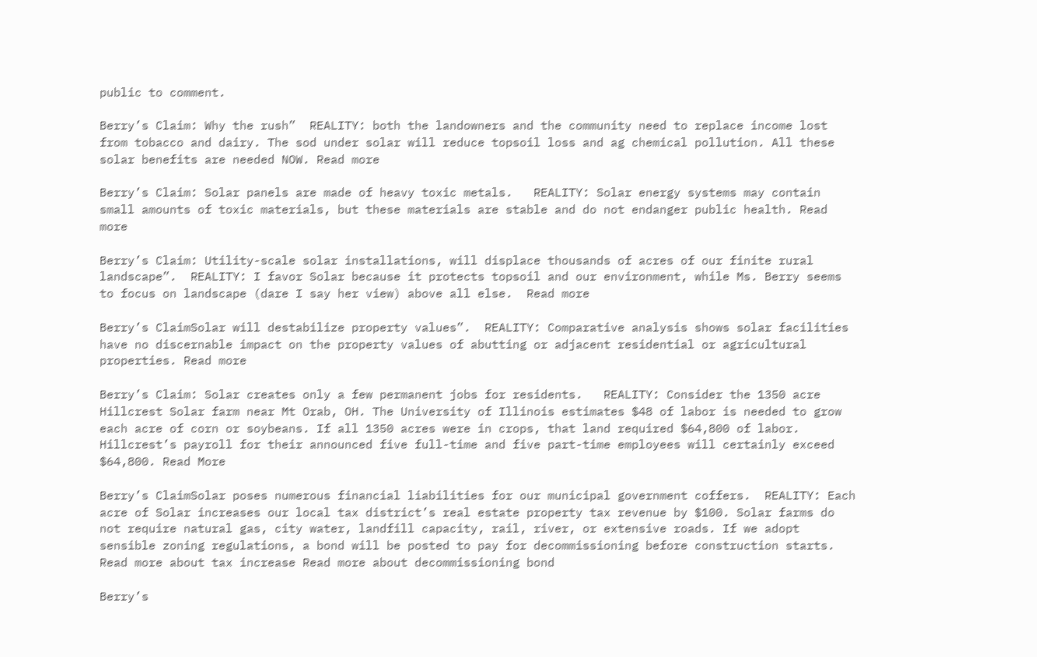public to comment.

Berry’s Claim: Why the rush”  REALITY: both the landowners and the community need to replace income lost from tobacco and dairy. The sod under solar will reduce topsoil loss and ag chemical pollution. All these solar benefits are needed NOW. Read more

Berry’s Claim: Solar panels are made of heavy toxic metals.   REALITY: Solar energy systems may contain small amounts of toxic materials, but these materials are stable and do not endanger public health. Read more

Berry’s Claim: Utility-scale solar installations, will displace thousands of acres of our finite rural landscape”.  REALITY: I favor Solar because it protects topsoil and our environment, while Ms. Berry seems to focus on landscape (dare I say her view) above all else.  Read more

Berry’s ClaimSolar will destabilize property values”.  REALITY: Comparative analysis shows solar facilities have no discernable impact on the property values of abutting or adjacent residential or agricultural properties. Read more

Berry’s Claim: Solar creates only a few permanent jobs for residents.   REALITY: Consider the 1350 acre Hillcrest Solar farm near Mt Orab, OH. The University of Illinois estimates $48 of labor is needed to grow each acre of corn or soybeans. If all 1350 acres were in crops, that land required $64,800 of labor. Hillcrest’s payroll for their announced five full-time and five part-time employees will certainly exceed $64,800. Read More

Berry’s ClaimSolar poses numerous financial liabilities for our municipal government coffers.  REALITY: Each acre of Solar increases our local tax district’s real estate property tax revenue by $100. Solar farms do not require natural gas, city water, landfill capacity, rail, river, or extensive roads. If we adopt sensible zoning regulations, a bond will be posted to pay for decommissioning before construction starts. Read more about tax increase Read more about decommissioning bond

Berry’s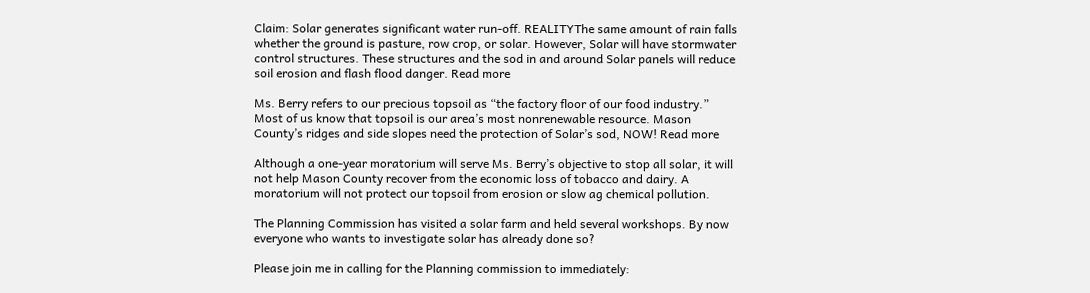Claim: Solar generates significant water run-off. REALITYThe same amount of rain falls whether the ground is pasture, row crop, or solar. However, Solar will have stormwater control structures. These structures and the sod in and around Solar panels will reduce soil erosion and flash flood danger. Read more

Ms. Berry refers to our precious topsoil as “the factory floor of our food industry.” Most of us know that topsoil is our area’s most nonrenewable resource. Mason County’s ridges and side slopes need the protection of Solar’s sod, NOW! Read more

Although a one-year moratorium will serve Ms. Berry’s objective to stop all solar, it will not help Mason County recover from the economic loss of tobacco and dairy. A moratorium will not protect our topsoil from erosion or slow ag chemical pollution.

The Planning Commission has visited a solar farm and held several workshops. By now everyone who wants to investigate solar has already done so?

Please join me in calling for the Planning commission to immediately: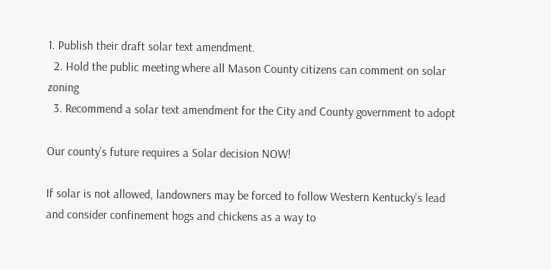1. Publish their draft solar text amendment.
  2. Hold the public meeting where all Mason County citizens can comment on solar zoning
  3. Recommend a solar text amendment for the City and County government to adopt

Our county’s future requires a Solar decision NOW!

If solar is not allowed, landowners may be forced to follow Western Kentucky’s lead and consider confinement hogs and chickens as a way to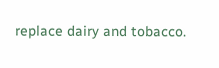replace dairy and tobacco.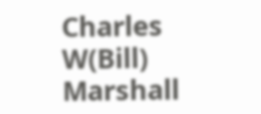Charles W(Bill) Marshall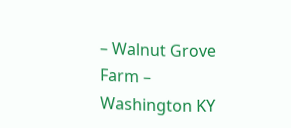– Walnut Grove Farm – Washington KY